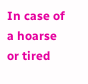In case of a hoarse or tired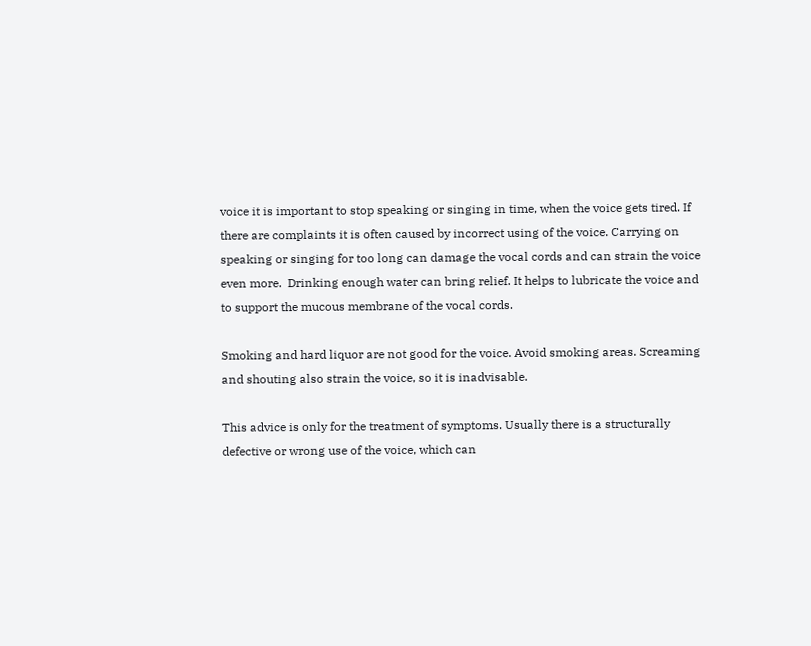voice it is important to stop speaking or singing in time, when the voice gets tired. If there are complaints it is often caused by incorrect using of the voice. Carrying on speaking or singing for too long can damage the vocal cords and can strain the voice even more.  Drinking enough water can bring relief. It helps to lubricate the voice and to support the mucous membrane of the vocal cords.

Smoking and hard liquor are not good for the voice. Avoid smoking areas. Screaming and shouting also strain the voice, so it is inadvisable.

This advice is only for the treatment of symptoms. Usually there is a structurally defective or wrong use of the voice, which can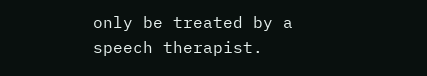only be treated by a speech therapist.